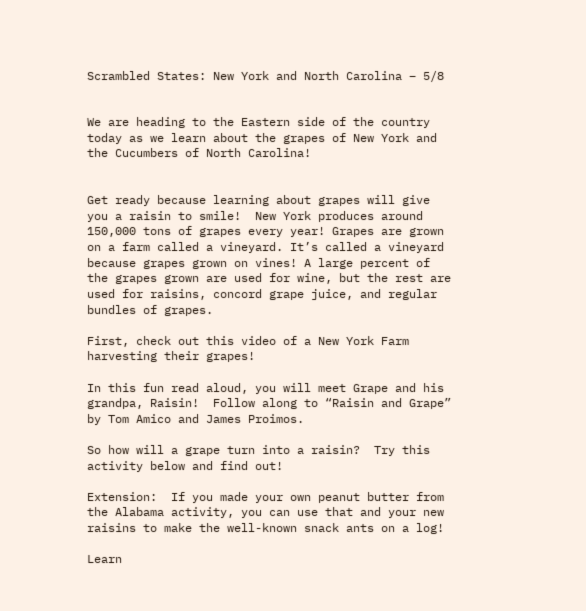Scrambled States: New York and North Carolina – 5/8


We are heading to the Eastern side of the country today as we learn about the grapes of New York and the Cucumbers of North Carolina!


Get ready because learning about grapes will give you a raisin to smile!  New York produces around 150,000 tons of grapes every year! Grapes are grown on a farm called a vineyard. It’s called a vineyard because grapes grown on vines! A large percent of the grapes grown are used for wine, but the rest are used for raisins, concord grape juice, and regular bundles of grapes.

First, check out this video of a New York Farm harvesting their grapes!

In this fun read aloud, you will meet Grape and his grandpa, Raisin!  Follow along to “Raisin and Grape” by Tom Amico and James Proimos.

So how will a grape turn into a raisin?  Try this activity below and find out!

Extension:  If you made your own peanut butter from the Alabama activity, you can use that and your new raisins to make the well-known snack ants on a log!

Learn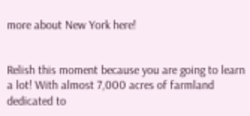more about New York here!


Relish this moment because you are going to learn a lot! With almost 7,000 acres of farmland dedicated to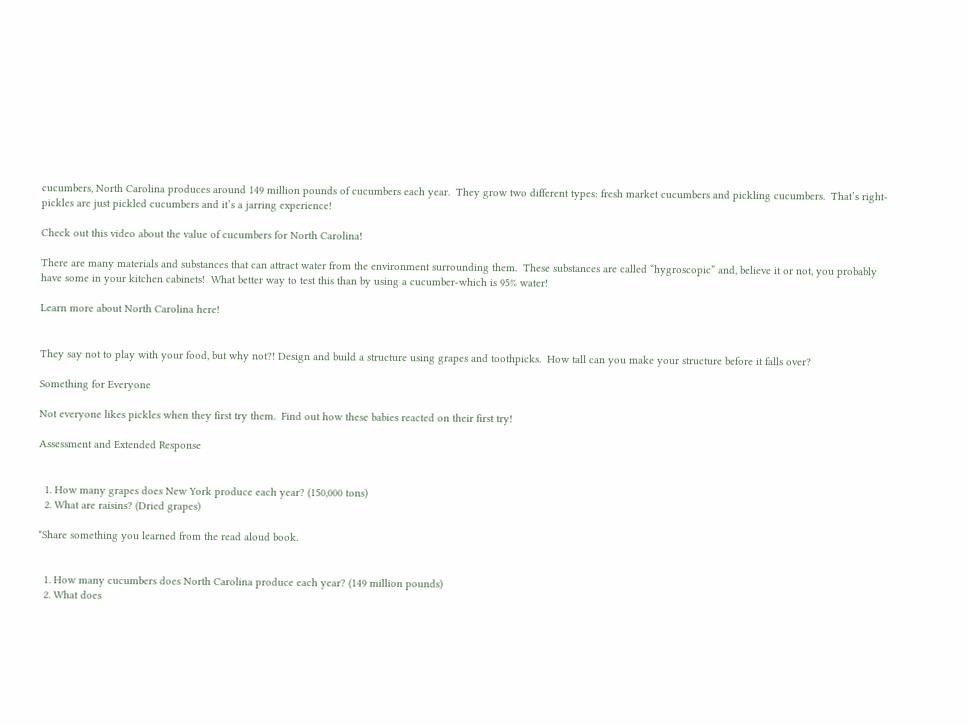cucumbers, North Carolina produces around 149 million pounds of cucumbers each year.  They grow two different types: fresh market cucumbers and pickling cucumbers.  That’s right-pickles are just pickled cucumbers and it’s a jarring experience!

Check out this video about the value of cucumbers for North Carolina!

There are many materials and substances that can attract water from the environment surrounding them.  These substances are called “hygroscopic” and, believe it or not, you probably have some in your kitchen cabinets!  What better way to test this than by using a cucumber-which is 95% water!

Learn more about North Carolina here!


They say not to play with your food, but why not?! Design and build a structure using grapes and toothpicks.  How tall can you make your structure before it falls over?

Something for Everyone

Not everyone likes pickles when they first try them.  Find out how these babies reacted on their first try!

Assessment and Extended Response


  1. How many grapes does New York produce each year? (150,000 tons)
  2. What are raisins? (Dried grapes)

*Share something you learned from the read aloud book.


  1. How many cucumbers does North Carolina produce each year? (149 million pounds)
  2. What does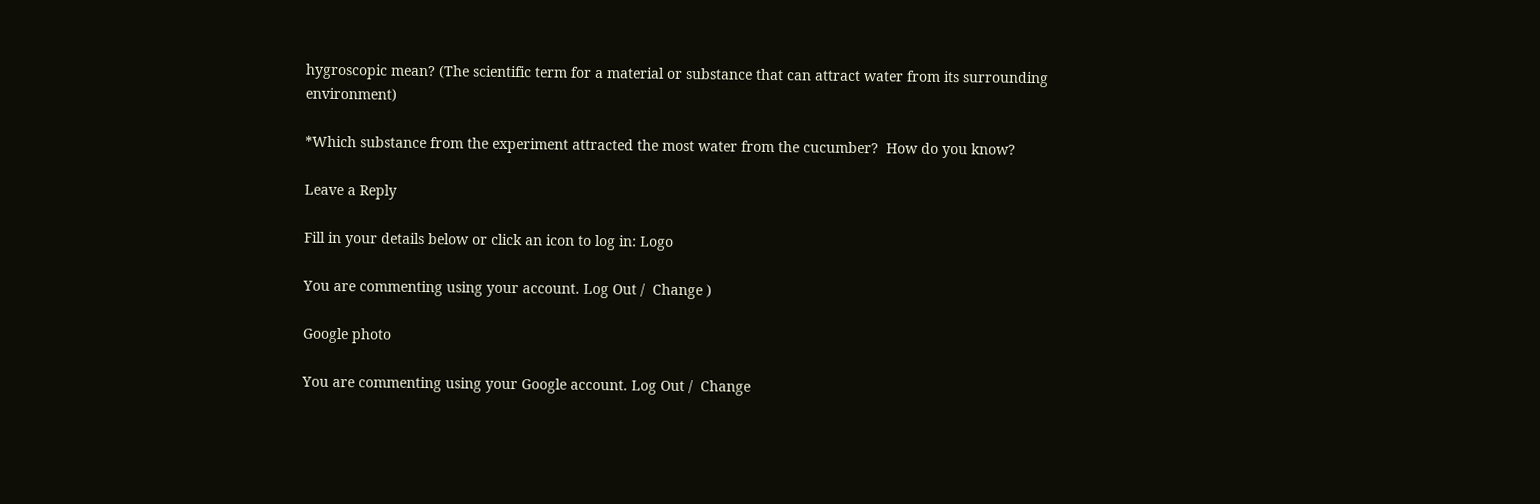hygroscopic mean? (The scientific term for a material or substance that can attract water from its surrounding environment)

*Which substance from the experiment attracted the most water from the cucumber?  How do you know?

Leave a Reply

Fill in your details below or click an icon to log in: Logo

You are commenting using your account. Log Out /  Change )

Google photo

You are commenting using your Google account. Log Out /  Change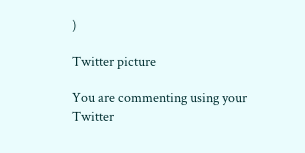)

Twitter picture

You are commenting using your Twitter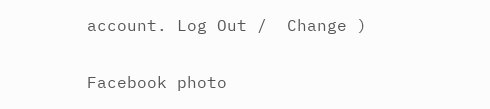account. Log Out /  Change )

Facebook photo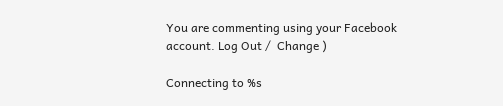You are commenting using your Facebook account. Log Out /  Change )

Connecting to %s